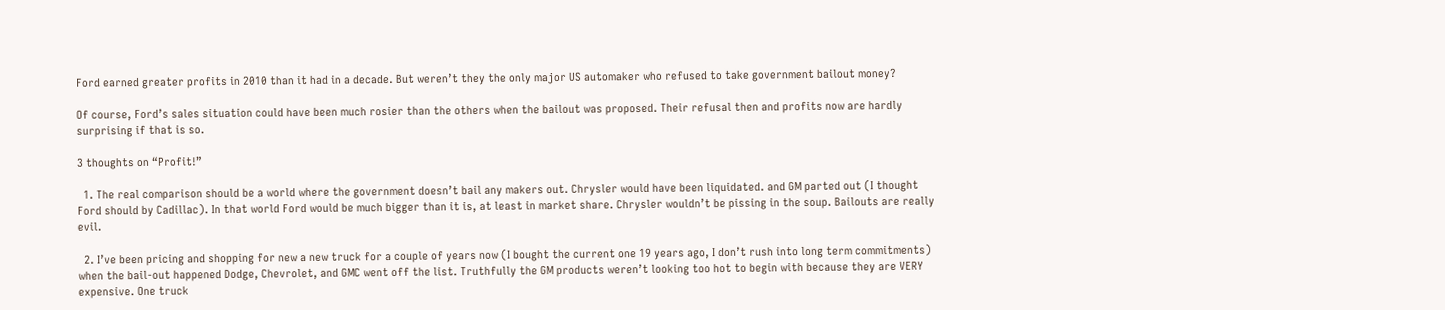Ford earned greater profits in 2010 than it had in a decade. But weren’t they the only major US automaker who refused to take government bailout money?

Of course, Ford’s sales situation could have been much rosier than the others when the bailout was proposed. Their refusal then and profits now are hardly surprising if that is so.

3 thoughts on “Profit!”

  1. The real comparison should be a world where the government doesn’t bail any makers out. Chrysler would have been liquidated. and GM parted out (I thought Ford should by Cadillac). In that world Ford would be much bigger than it is, at least in market share. Chrysler wouldn’t be pissing in the soup. Bailouts are really evil.

  2. I’ve been pricing and shopping for new a new truck for a couple of years now (I bought the current one 19 years ago, I don’t rush into long term commitments) when the bail-out happened Dodge, Chevrolet, and GMC went off the list. Truthfully the GM products weren’t looking too hot to begin with because they are VERY expensive. One truck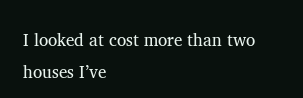I looked at cost more than two houses I’ve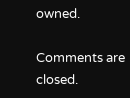owned.

Comments are closed.